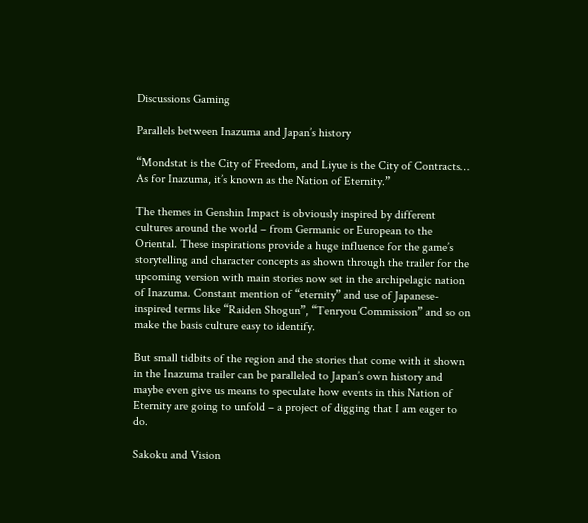Discussions Gaming

Parallels between Inazuma and Japan’s history

“Mondstat is the City of Freedom, and Liyue is the City of Contracts… As for Inazuma, it’s known as the Nation of Eternity.”

The themes in Genshin Impact is obviously inspired by different cultures around the world – from Germanic or European to the Oriental. These inspirations provide a huge influence for the game’s storytelling and character concepts as shown through the trailer for the upcoming version with main stories now set in the archipelagic nation of Inazuma. Constant mention of “eternity” and use of Japanese-inspired terms like “Raiden Shogun”, “Tenryou Commission” and so on make the basis culture easy to identify.

But small tidbits of the region and the stories that come with it shown in the Inazuma trailer can be paralleled to Japan’s own history and maybe even give us means to speculate how events in this Nation of Eternity are going to unfold – a project of digging that I am eager to do.

Sakoku and Vision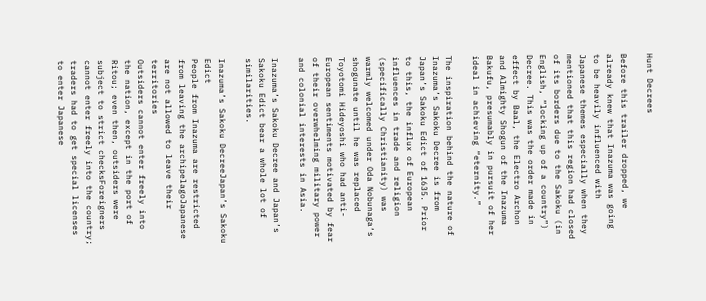Hunt Decrees

Before this trailer dropped, we already knew that Inazuma was going to be heavily influenced with Japanese themes especially when they mentioned that this region had closed of its borders due to the Sakoku (in English, “locking up of a country”) Decree. This was the order made in effect by Baal, the Electro Archon and Almighty Shogun of the Inazuma Bakufu, presumably in pursuit of her ideal in achieving “eternity.”

The inspiration behind the nature of Inazuma’s Sakoku Decree is from Japan’s Sakoku Edict of 1635. Prior to this, the influx of European influences in trade and religion (specifically Christianity) was warmly welcomed under Oda Nobunaga‘s shogunate until he was replaced Toyotomi Hideyoshi who had anti-European sentiments motivated by fear of their overwhelming military power and colonial interests in Asia.

Inazuma’s Sakoku Decree and Japan’s Sakoku Edict bear a whole lot of similarities.

Inazuma’s Sakoku DecreeJapan’s Sakoku Edict
People from Inazuma are restricted from leaving the archipelagoJapanese are not allowed to leave their territories
Outsiders cannot enter freely into the nation, except in the port of Ritou; even then, outsiders were subject to strict checksForeigners cannot enter freely into the country; traders had to get special licenses to enter Japanese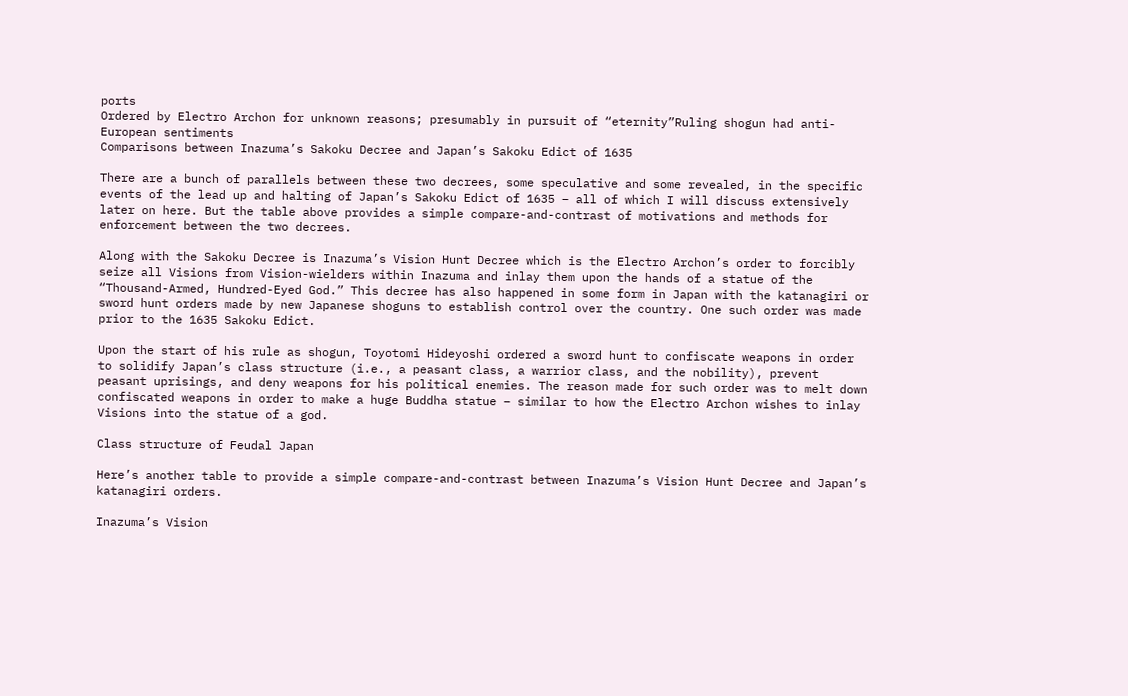ports
Ordered by Electro Archon for unknown reasons; presumably in pursuit of “eternity”Ruling shogun had anti-European sentiments
Comparisons between Inazuma’s Sakoku Decree and Japan’s Sakoku Edict of 1635

There are a bunch of parallels between these two decrees, some speculative and some revealed, in the specific events of the lead up and halting of Japan’s Sakoku Edict of 1635 – all of which I will discuss extensively later on here. But the table above provides a simple compare-and-contrast of motivations and methods for enforcement between the two decrees.

Along with the Sakoku Decree is Inazuma’s Vision Hunt Decree which is the Electro Archon’s order to forcibly seize all Visions from Vision-wielders within Inazuma and inlay them upon the hands of a statue of the “Thousand-Armed, Hundred-Eyed God.” This decree has also happened in some form in Japan with the katanagiri or sword hunt orders made by new Japanese shoguns to establish control over the country. One such order was made prior to the 1635 Sakoku Edict.

Upon the start of his rule as shogun, Toyotomi Hideyoshi ordered a sword hunt to confiscate weapons in order to solidify Japan’s class structure (i.e., a peasant class, a warrior class, and the nobility), prevent peasant uprisings, and deny weapons for his political enemies. The reason made for such order was to melt down confiscated weapons in order to make a huge Buddha statue – similar to how the Electro Archon wishes to inlay Visions into the statue of a god.

Class structure of Feudal Japan

Here’s another table to provide a simple compare-and-contrast between Inazuma’s Vision Hunt Decree and Japan’s katanagiri orders.

Inazuma’s Vision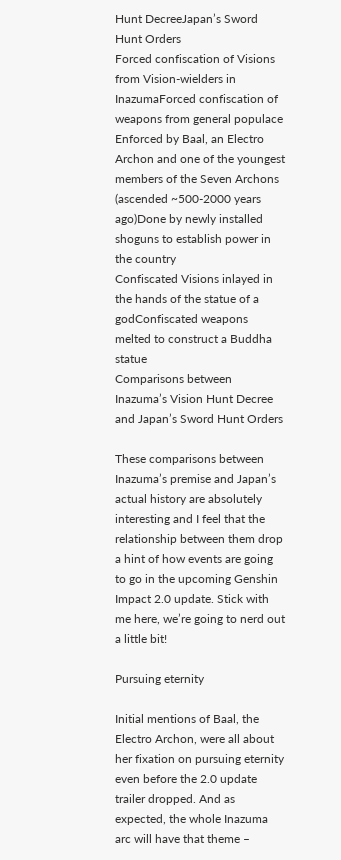Hunt DecreeJapan’s Sword Hunt Orders
Forced confiscation of Visions from Vision-wielders in InazumaForced confiscation of weapons from general populace
Enforced by Baal, an Electro Archon and one of the youngest members of the Seven Archons (ascended ~500-2000 years ago)Done by newly installed shoguns to establish power in the country
Confiscated Visions inlayed in the hands of the statue of a godConfiscated weapons melted to construct a Buddha statue
Comparisons between Inazuma’s Vision Hunt Decree and Japan’s Sword Hunt Orders

These comparisons between Inazuma’s premise and Japan’s actual history are absolutely interesting and I feel that the relationship between them drop a hint of how events are going to go in the upcoming Genshin Impact 2.0 update. Stick with me here, we’re going to nerd out a little bit!

Pursuing eternity

Initial mentions of Baal, the Electro Archon, were all about her fixation on pursuing eternity even before the 2.0 update trailer dropped. And as expected, the whole Inazuma arc will have that theme –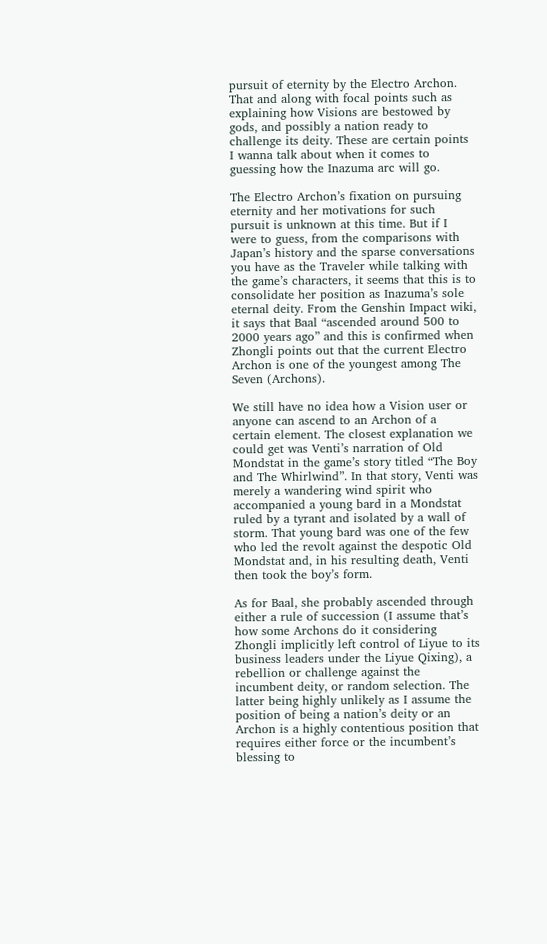pursuit of eternity by the Electro Archon. That and along with focal points such as explaining how Visions are bestowed by gods, and possibly a nation ready to challenge its deity. These are certain points I wanna talk about when it comes to guessing how the Inazuma arc will go.

The Electro Archon’s fixation on pursuing eternity and her motivations for such pursuit is unknown at this time. But if I were to guess, from the comparisons with Japan’s history and the sparse conversations you have as the Traveler while talking with the game’s characters, it seems that this is to consolidate her position as Inazuma’s sole eternal deity. From the Genshin Impact wiki, it says that Baal “ascended around 500 to 2000 years ago” and this is confirmed when Zhongli points out that the current Electro Archon is one of the youngest among The Seven (Archons).

We still have no idea how a Vision user or anyone can ascend to an Archon of a certain element. The closest explanation we could get was Venti’s narration of Old Mondstat in the game’s story titled “The Boy and The Whirlwind”. In that story, Venti was merely a wandering wind spirit who accompanied a young bard in a Mondstat ruled by a tyrant and isolated by a wall of storm. That young bard was one of the few who led the revolt against the despotic Old Mondstat and, in his resulting death, Venti then took the boy’s form.

As for Baal, she probably ascended through either a rule of succession (I assume that’s how some Archons do it considering Zhongli implicitly left control of Liyue to its business leaders under the Liyue Qixing), a rebellion or challenge against the incumbent deity, or random selection. The latter being highly unlikely as I assume the position of being a nation’s deity or an Archon is a highly contentious position that requires either force or the incumbent’s blessing to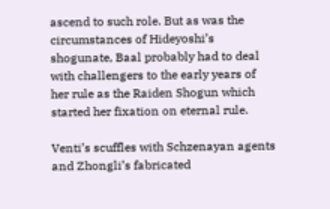ascend to such role. But as was the circumstances of Hideyoshi’s shogunate, Baal probably had to deal with challengers to the early years of her rule as the Raiden Shogun which started her fixation on eternal rule.

Venti’s scuffles with Schzenayan agents and Zhongli’s fabricated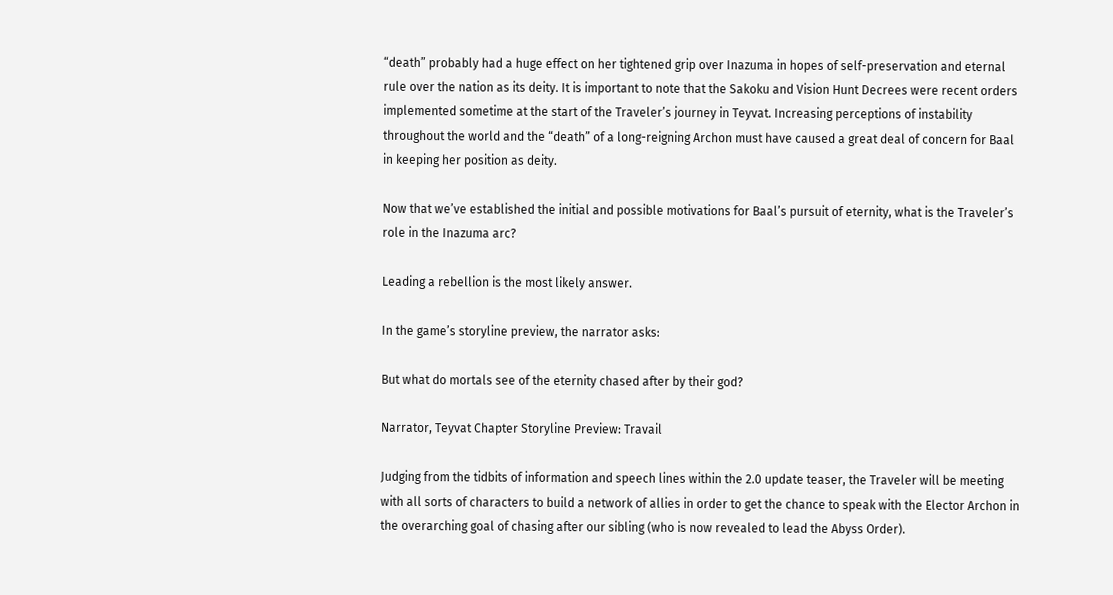“death” probably had a huge effect on her tightened grip over Inazuma in hopes of self-preservation and eternal rule over the nation as its deity. It is important to note that the Sakoku and Vision Hunt Decrees were recent orders implemented sometime at the start of the Traveler’s journey in Teyvat. Increasing perceptions of instability throughout the world and the “death” of a long-reigning Archon must have caused a great deal of concern for Baal in keeping her position as deity.

Now that we’ve established the initial and possible motivations for Baal’s pursuit of eternity, what is the Traveler’s role in the Inazuma arc?

Leading a rebellion is the most likely answer.

In the game’s storyline preview, the narrator asks:

But what do mortals see of the eternity chased after by their god?

Narrator, Teyvat Chapter Storyline Preview: Travail

Judging from the tidbits of information and speech lines within the 2.0 update teaser, the Traveler will be meeting with all sorts of characters to build a network of allies in order to get the chance to speak with the Elector Archon in the overarching goal of chasing after our sibling (who is now revealed to lead the Abyss Order).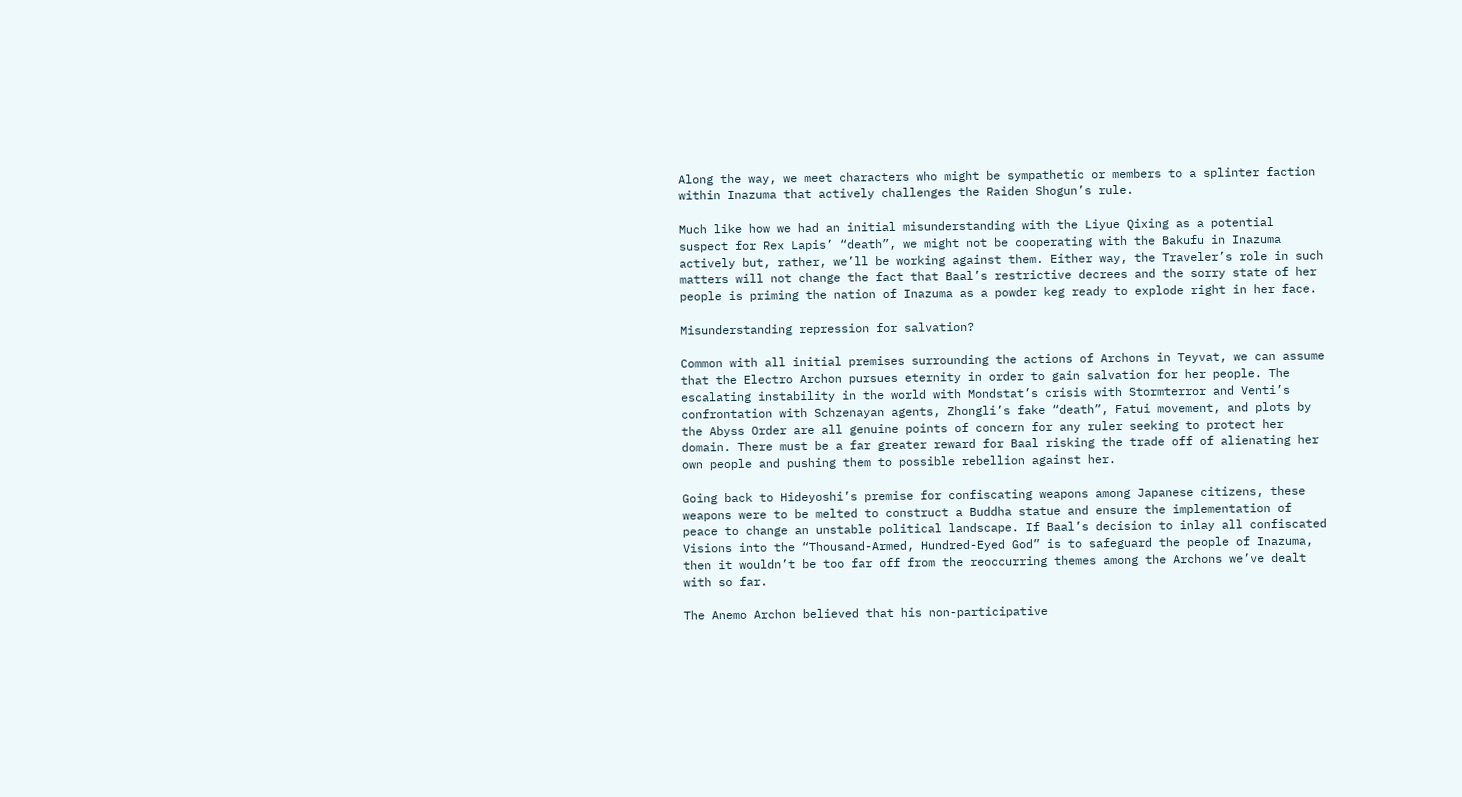Along the way, we meet characters who might be sympathetic or members to a splinter faction within Inazuma that actively challenges the Raiden Shogun’s rule.

Much like how we had an initial misunderstanding with the Liyue Qixing as a potential suspect for Rex Lapis’ “death”, we might not be cooperating with the Bakufu in Inazuma actively but, rather, we’ll be working against them. Either way, the Traveler’s role in such matters will not change the fact that Baal’s restrictive decrees and the sorry state of her people is priming the nation of Inazuma as a powder keg ready to explode right in her face.

Misunderstanding repression for salvation?

Common with all initial premises surrounding the actions of Archons in Teyvat, we can assume that the Electro Archon pursues eternity in order to gain salvation for her people. The escalating instability in the world with Mondstat’s crisis with Stormterror and Venti’s confrontation with Schzenayan agents, Zhongli’s fake “death”, Fatui movement, and plots by the Abyss Order are all genuine points of concern for any ruler seeking to protect her domain. There must be a far greater reward for Baal risking the trade off of alienating her own people and pushing them to possible rebellion against her.

Going back to Hideyoshi’s premise for confiscating weapons among Japanese citizens, these weapons were to be melted to construct a Buddha statue and ensure the implementation of peace to change an unstable political landscape. If Baal’s decision to inlay all confiscated Visions into the “Thousand-Armed, Hundred-Eyed God” is to safeguard the people of Inazuma, then it wouldn’t be too far off from the reoccurring themes among the Archons we’ve dealt with so far.

The Anemo Archon believed that his non-participative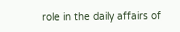role in the daily affairs of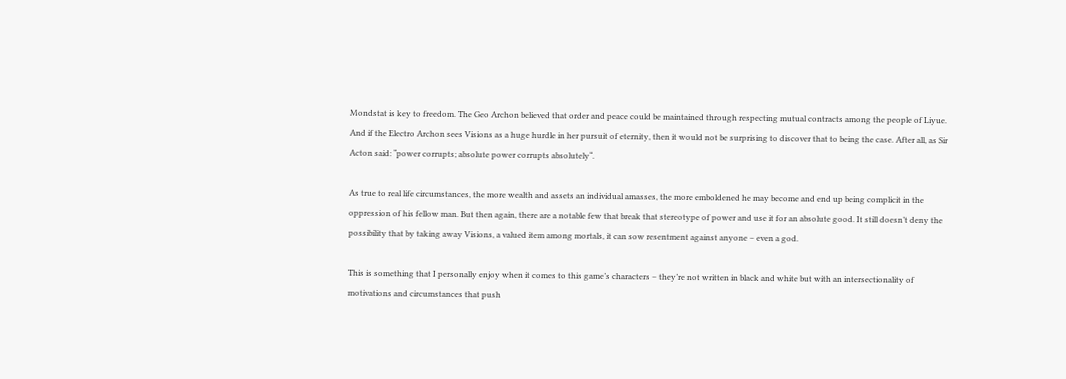Mondstat is key to freedom. The Geo Archon believed that order and peace could be maintained through respecting mutual contracts among the people of Liyue. And if the Electro Archon sees Visions as a huge hurdle in her pursuit of eternity, then it would not be surprising to discover that to being the case. After all, as Sir Acton said: “power corrupts; absolute power corrupts absolutely“.

As true to real life circumstances, the more wealth and assets an individual amasses, the more emboldened he may become and end up being complicit in the oppression of his fellow man. But then again, there are a notable few that break that stereotype of power and use it for an absolute good. It still doesn’t deny the possibility that by taking away Visions, a valued item among mortals, it can sow resentment against anyone – even a god.

This is something that I personally enjoy when it comes to this game’s characters – they’re not written in black and white but with an intersectionality of motivations and circumstances that push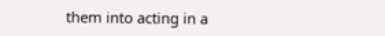them into acting in a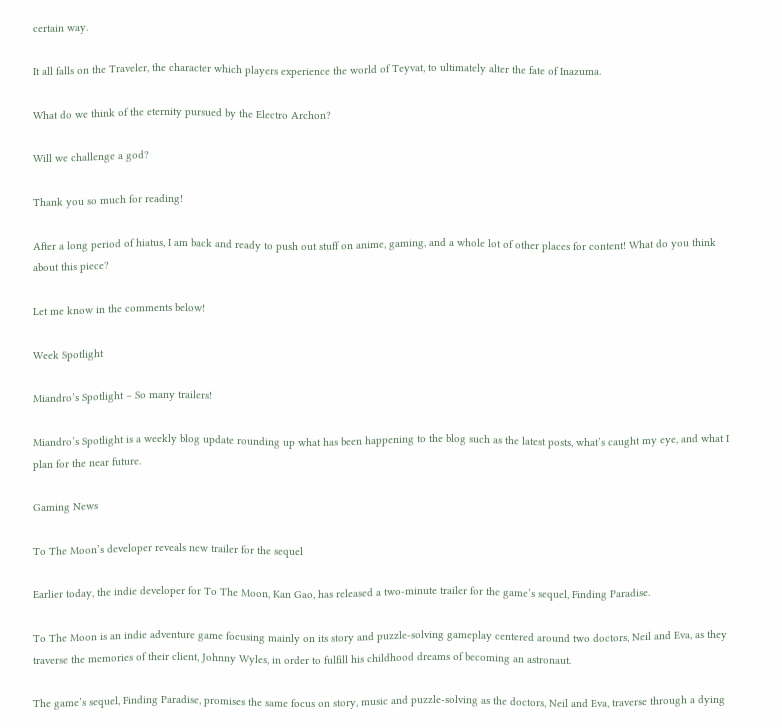certain way.

It all falls on the Traveler, the character which players experience the world of Teyvat, to ultimately alter the fate of Inazuma.

What do we think of the eternity pursued by the Electro Archon?

Will we challenge a god?

Thank you so much for reading!

After a long period of hiatus, I am back and ready to push out stuff on anime, gaming, and a whole lot of other places for content! What do you think about this piece?

Let me know in the comments below!

Week Spotlight

Miandro’s Spotlight – So many trailers!

Miandro’s Spotlight is a weekly blog update rounding up what has been happening to the blog such as the latest posts, what’s caught my eye, and what I plan for the near future.

Gaming News

To The Moon’s developer reveals new trailer for the sequel

Earlier today, the indie developer for To The Moon, Kan Gao, has released a two-minute trailer for the game’s sequel, Finding Paradise.

To The Moon is an indie adventure game focusing mainly on its story and puzzle-solving gameplay centered around two doctors, Neil and Eva, as they traverse the memories of their client, Johnny Wyles, in order to fulfill his childhood dreams of becoming an astronaut.

The game’s sequel, Finding Paradise, promises the same focus on story, music and puzzle-solving as the doctors, Neil and Eva, traverse through a dying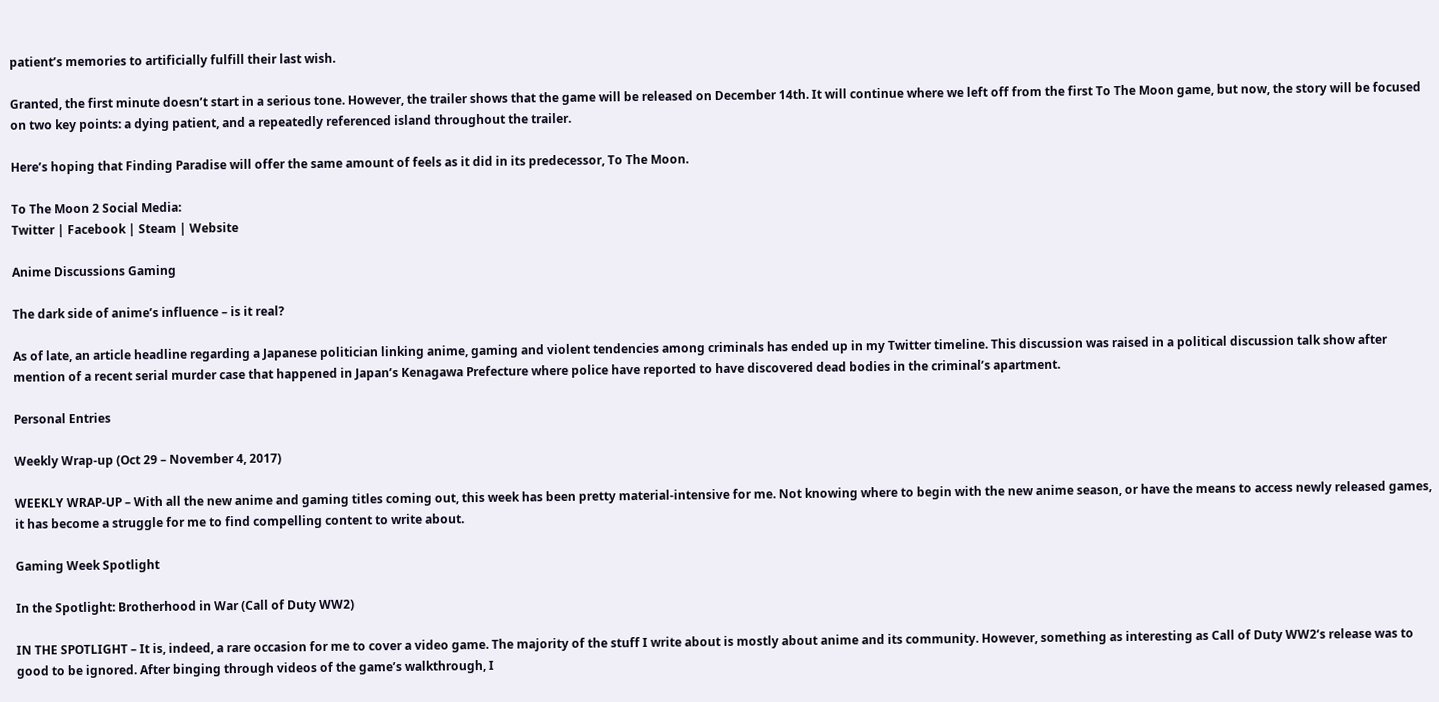patient’s memories to artificially fulfill their last wish.

Granted, the first minute doesn’t start in a serious tone. However, the trailer shows that the game will be released on December 14th. It will continue where we left off from the first To The Moon game, but now, the story will be focused on two key points: a dying patient, and a repeatedly referenced island throughout the trailer.

Here’s hoping that Finding Paradise will offer the same amount of feels as it did in its predecessor, To The Moon.

To The Moon 2 Social Media:
Twitter | Facebook | Steam | Website

Anime Discussions Gaming

The dark side of anime’s influence – is it real?

As of late, an article headline regarding a Japanese politician linking anime, gaming and violent tendencies among criminals has ended up in my Twitter timeline. This discussion was raised in a political discussion talk show after mention of a recent serial murder case that happened in Japan’s Kenagawa Prefecture where police have reported to have discovered dead bodies in the criminal’s apartment.

Personal Entries

Weekly Wrap-up (Oct 29 – November 4, 2017)

WEEKLY WRAP-UP – With all the new anime and gaming titles coming out, this week has been pretty material-intensive for me. Not knowing where to begin with the new anime season, or have the means to access newly released games, it has become a struggle for me to find compelling content to write about.

Gaming Week Spotlight

In the Spotlight: Brotherhood in War (Call of Duty WW2)

IN THE SPOTLIGHT – It is, indeed, a rare occasion for me to cover a video game. The majority of the stuff I write about is mostly about anime and its community. However, something as interesting as Call of Duty WW2‘s release was to good to be ignored. After binging through videos of the game’s walkthrough, I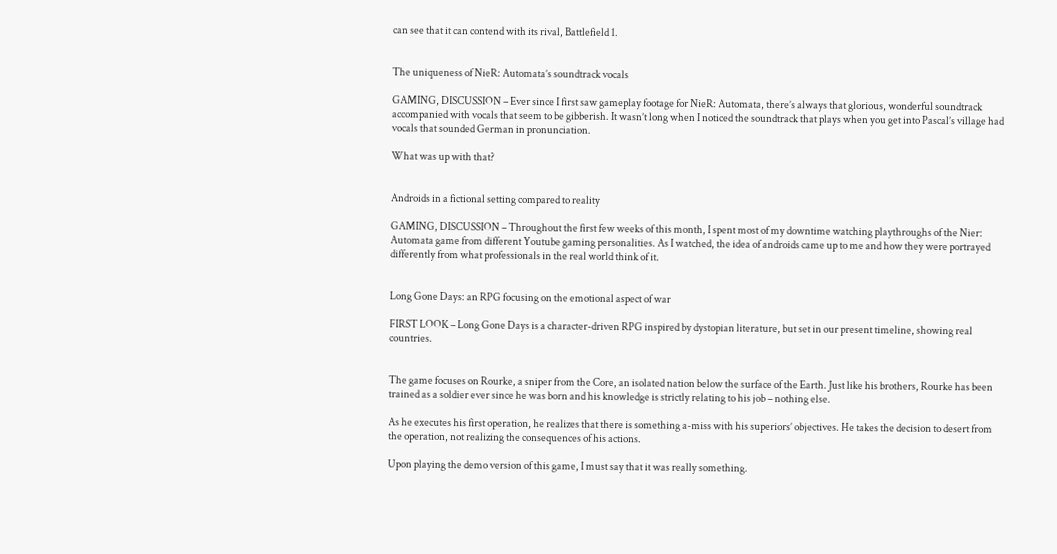can see that it can contend with its rival, Battlefield 1.


The uniqueness of NieR: Automata’s soundtrack vocals

GAMING, DISCUSSION – Ever since I first saw gameplay footage for NieR: Automata, there’s always that glorious, wonderful soundtrack accompanied with vocals that seem to be gibberish. It wasn’t long when I noticed the soundtrack that plays when you get into Pascal’s village had vocals that sounded German in pronunciation.

What was up with that?


Androids in a fictional setting compared to reality

GAMING, DISCUSSION – Throughout the first few weeks of this month, I spent most of my downtime watching playthroughs of the Nier: Automata game from different Youtube gaming personalities. As I watched, the idea of androids came up to me and how they were portrayed differently from what professionals in the real world think of it.


Long Gone Days: an RPG focusing on the emotional aspect of war

FIRST LOOK – Long Gone Days is a character-driven RPG inspired by dystopian literature, but set in our present timeline, showing real countries.


The game focuses on Rourke, a sniper from the Core, an isolated nation below the surface of the Earth. Just like his brothers, Rourke has been trained as a soldier ever since he was born and his knowledge is strictly relating to his job – nothing else.

As he executes his first operation, he realizes that there is something a-miss with his superiors’ objectives. He takes the decision to desert from the operation, not realizing the consequences of his actions.

Upon playing the demo version of this game, I must say that it was really something.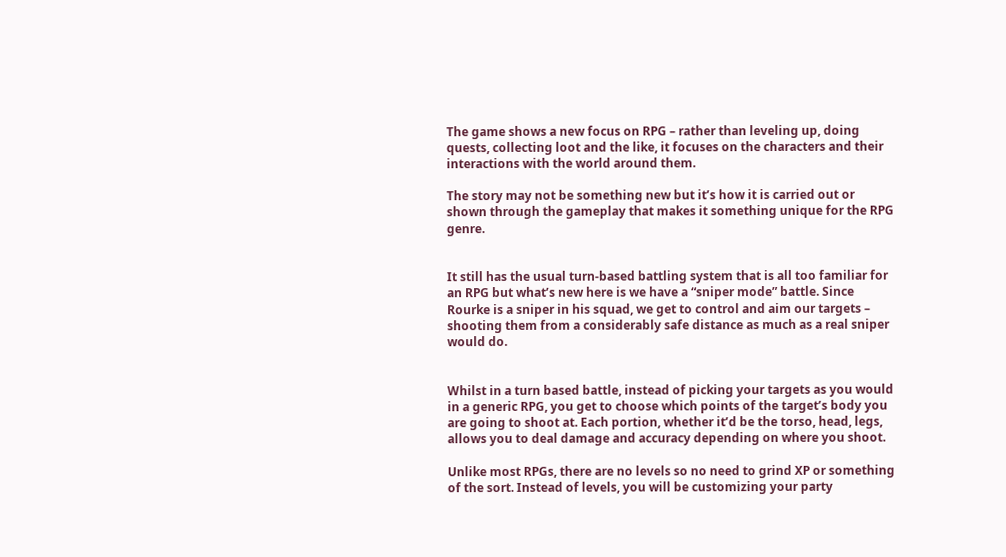The game shows a new focus on RPG – rather than leveling up, doing quests, collecting loot and the like, it focuses on the characters and their interactions with the world around them.

The story may not be something new but it’s how it is carried out or shown through the gameplay that makes it something unique for the RPG genre.


It still has the usual turn-based battling system that is all too familiar for an RPG but what’s new here is we have a “sniper mode” battle. Since Rourke is a sniper in his squad, we get to control and aim our targets – shooting them from a considerably safe distance as much as a real sniper would do.


Whilst in a turn based battle, instead of picking your targets as you would in a generic RPG, you get to choose which points of the target’s body you are going to shoot at. Each portion, whether it’d be the torso, head, legs, allows you to deal damage and accuracy depending on where you shoot.

Unlike most RPGs, there are no levels so no need to grind XP or something of the sort. Instead of levels, you will be customizing your party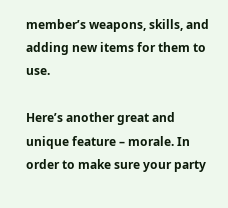member’s weapons, skills, and adding new items for them to use.

Here’s another great and unique feature – morale. In order to make sure your party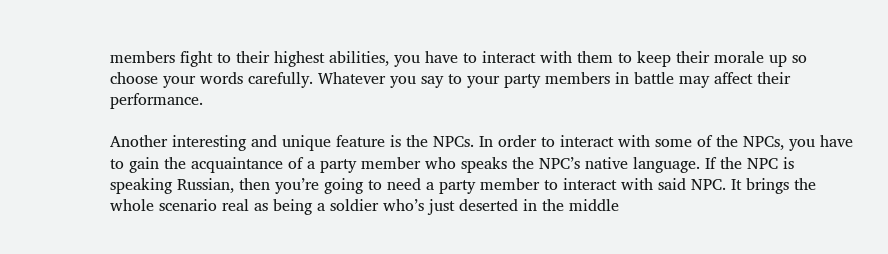members fight to their highest abilities, you have to interact with them to keep their morale up so choose your words carefully. Whatever you say to your party members in battle may affect their performance.

Another interesting and unique feature is the NPCs. In order to interact with some of the NPCs, you have to gain the acquaintance of a party member who speaks the NPC’s native language. If the NPC is speaking Russian, then you’re going to need a party member to interact with said NPC. It brings the whole scenario real as being a soldier who’s just deserted in the middle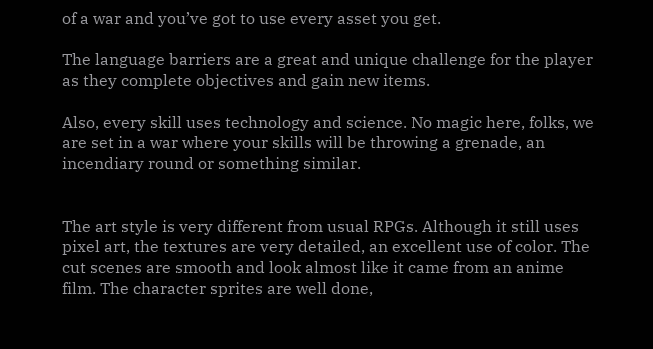of a war and you’ve got to use every asset you get.

The language barriers are a great and unique challenge for the player as they complete objectives and gain new items.

Also, every skill uses technology and science. No magic here, folks, we are set in a war where your skills will be throwing a grenade, an incendiary round or something similar.


The art style is very different from usual RPGs. Although it still uses pixel art, the textures are very detailed, an excellent use of color. The cut scenes are smooth and look almost like it came from an anime film. The character sprites are well done,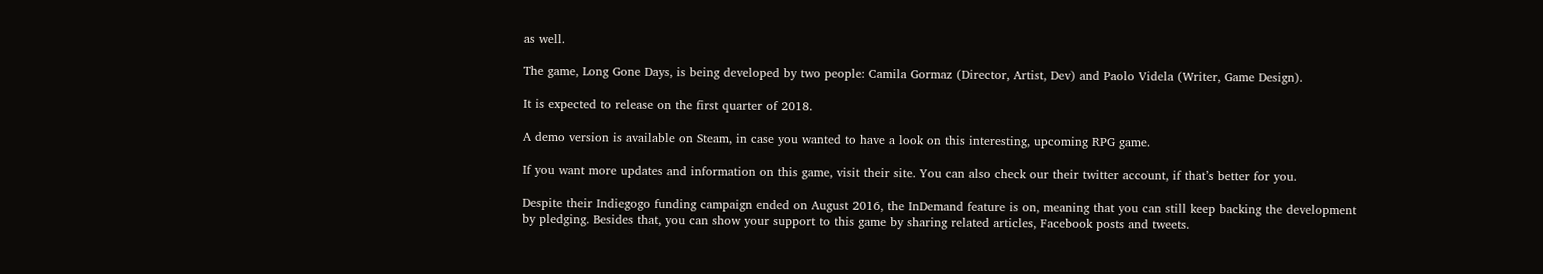as well.

The game, Long Gone Days, is being developed by two people: Camila Gormaz (Director, Artist, Dev) and Paolo Videla (Writer, Game Design).

It is expected to release on the first quarter of 2018.

A demo version is available on Steam, in case you wanted to have a look on this interesting, upcoming RPG game.

If you want more updates and information on this game, visit their site. You can also check our their twitter account, if that’s better for you.

Despite their Indiegogo funding campaign ended on August 2016, the InDemand feature is on, meaning that you can still keep backing the development by pledging. Besides that, you can show your support to this game by sharing related articles, Facebook posts and tweets.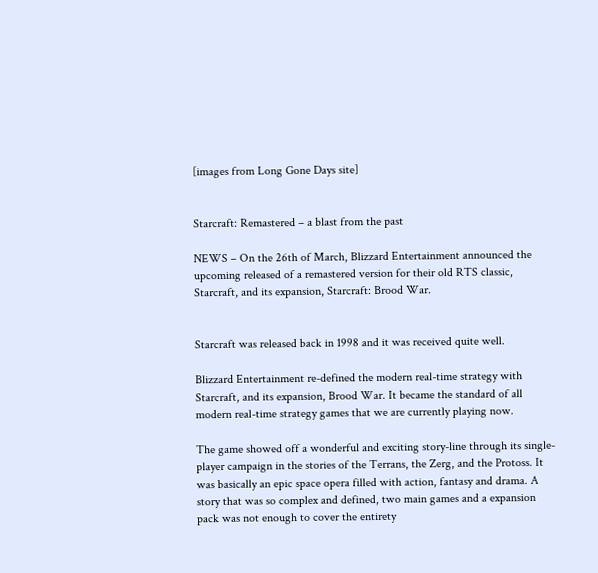[images from Long Gone Days site]


Starcraft: Remastered – a blast from the past

NEWS – On the 26th of March, Blizzard Entertainment announced the upcoming released of a remastered version for their old RTS classic, Starcraft, and its expansion, Starcraft: Brood War.


Starcraft was released back in 1998 and it was received quite well.

Blizzard Entertainment re-defined the modern real-time strategy with Starcraft, and its expansion, Brood War. It became the standard of all modern real-time strategy games that we are currently playing now.

The game showed off a wonderful and exciting story-line through its single-player campaign in the stories of the Terrans, the Zerg, and the Protoss. It was basically an epic space opera filled with action, fantasy and drama. A story that was so complex and defined, two main games and a expansion pack was not enough to cover the entirety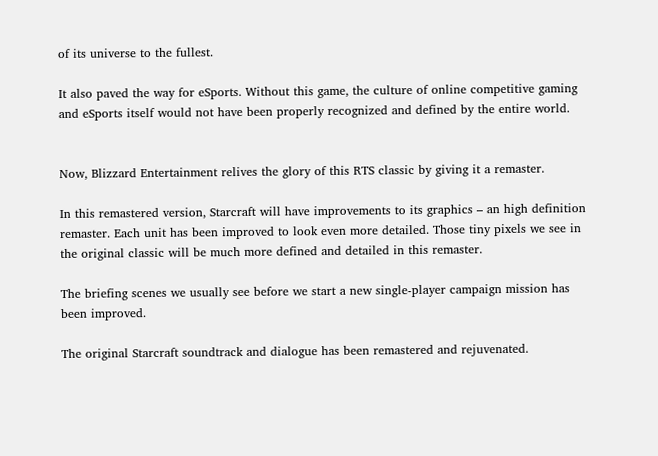of its universe to the fullest.

It also paved the way for eSports. Without this game, the culture of online competitive gaming and eSports itself would not have been properly recognized and defined by the entire world.


Now, Blizzard Entertainment relives the glory of this RTS classic by giving it a remaster.

In this remastered version, Starcraft will have improvements to its graphics – an high definition remaster. Each unit has been improved to look even more detailed. Those tiny pixels we see in the original classic will be much more defined and detailed in this remaster.

The briefing scenes we usually see before we start a new single-player campaign mission has been improved.

The original Starcraft soundtrack and dialogue has been remastered and rejuvenated.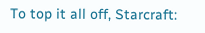To top it all off, Starcraft: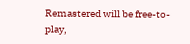Remastered will be free-to-play,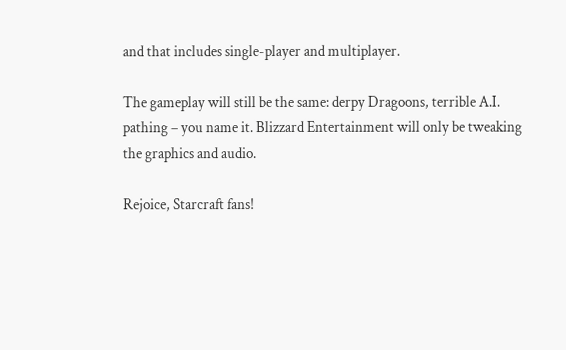and that includes single-player and multiplayer.

The gameplay will still be the same: derpy Dragoons, terrible A.I. pathing – you name it. Blizzard Entertainment will only be tweaking the graphics and audio.

Rejoice, Starcraft fans!